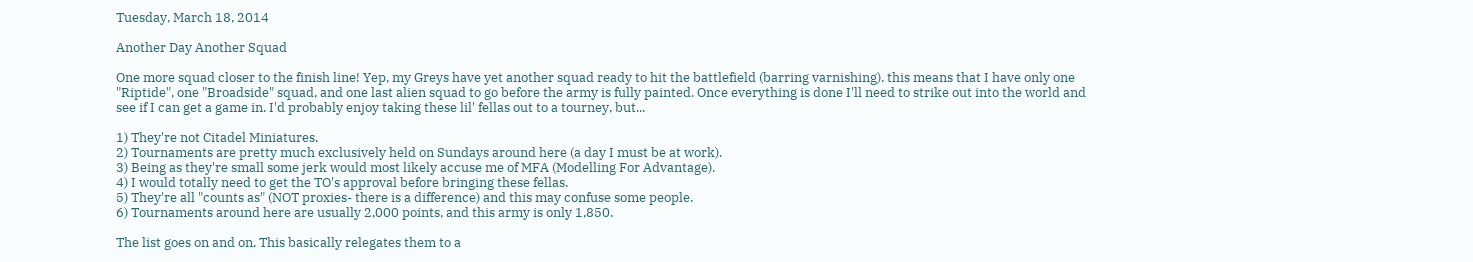Tuesday, March 18, 2014

Another Day Another Squad

One more squad closer to the finish line! Yep, my Greys have yet another squad ready to hit the battlefield (barring varnishing). this means that I have only one "Riptide", one "Broadside" squad, and one last alien squad to go before the army is fully painted. Once everything is done I'll need to strike out into the world and see if I can get a game in. I'd probably enjoy taking these lil' fellas out to a tourney, but...

1) They're not Citadel Miniatures.
2) Tournaments are pretty much exclusively held on Sundays around here (a day I must be at work).
3) Being as they're small some jerk would most likely accuse me of MFA (Modelling For Advantage).
4) I would totally need to get the TO's approval before bringing these fellas.
5) They're all "counts as" (NOT proxies- there is a difference) and this may confuse some people.
6) Tournaments around here are usually 2,000 points, and this army is only 1,850.

The list goes on and on. This basically relegates them to a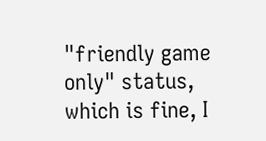"friendly game only" status, which is fine, I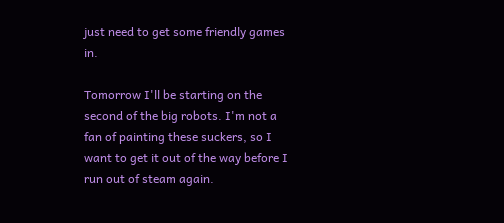just need to get some friendly games in.

Tomorrow I'll be starting on the second of the big robots. I'm not a fan of painting these suckers, so I want to get it out of the way before I run out of steam again.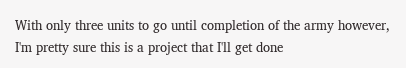With only three units to go until completion of the army however, I'm pretty sure this is a project that I'll get done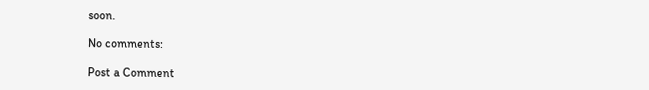soon.

No comments:

Post a Comment